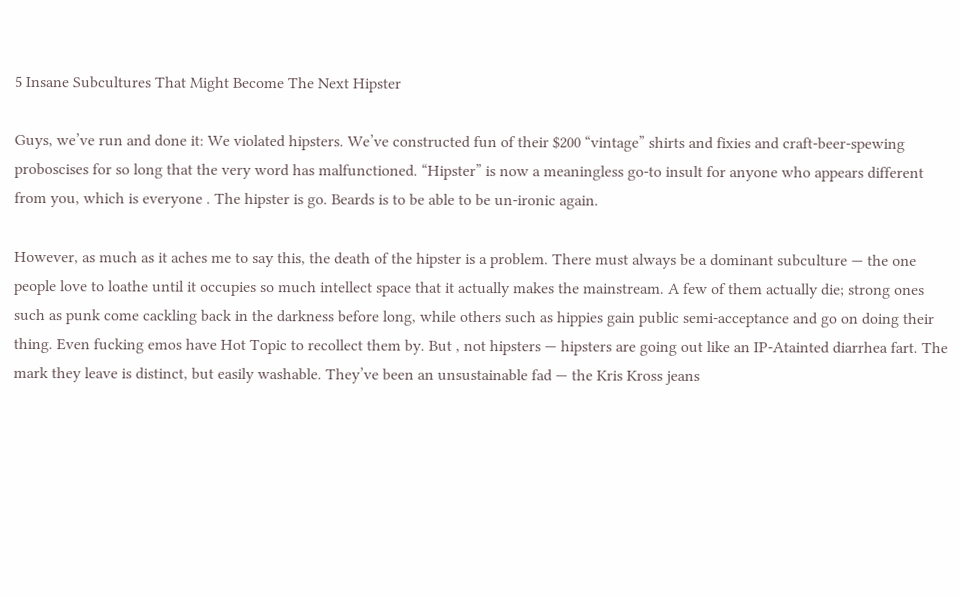5 Insane Subcultures That Might Become The Next Hipster

Guys, we’ve run and done it: We violated hipsters. We’ve constructed fun of their $200 “vintage” shirts and fixies and craft-beer-spewing proboscises for so long that the very word has malfunctioned. “Hipster” is now a meaningless go-to insult for anyone who appears different from you, which is everyone . The hipster is go. Beards is to be able to be un-ironic again.

However, as much as it aches me to say this, the death of the hipster is a problem. There must always be a dominant subculture — the one people love to loathe until it occupies so much intellect space that it actually makes the mainstream. A few of them actually die; strong ones such as punk come cackling back in the darkness before long, while others such as hippies gain public semi-acceptance and go on doing their thing. Even fucking emos have Hot Topic to recollect them by. But , not hipsters — hipsters are going out like an IP-Atainted diarrhea fart. The mark they leave is distinct, but easily washable. They’ve been an unsustainable fad — the Kris Kross jeans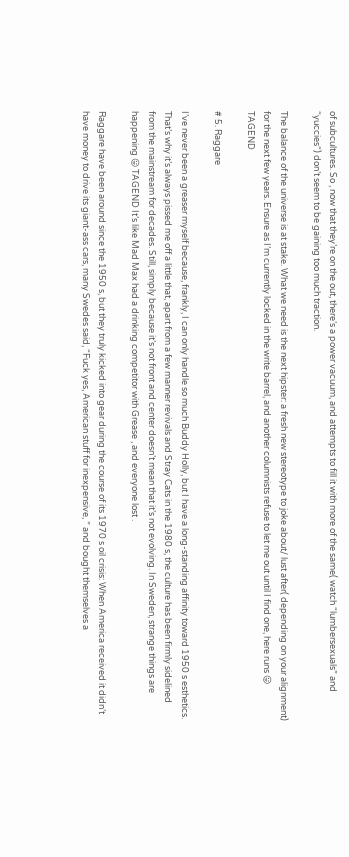of subcultures. So , now that they’re on the out, there’s a power vacuum, and attempts to fill it with more of the same( watch “lumbersexuals” and “yuccies“) don’t seem to be gaining too much traction.

The balance of the universe is at stake. What we need is the next hipster: a fresh new stereotype to joke about/ lust after( depending on your alignment) for the next few years. Ensure as I’m currently locked in the write barrel, and another columnists refuse to let me out until I find one, here runs 😛 TAGEND

# 5. Raggare

I’ve never been a greaser myself because, frankly, I can only handle so much Buddy Holly, but I have a long-standing affinity toward 1950 s esthetics. That’s why it’s always pissed me off a little that, apart from a few manner revivals and Stray Cats in the 1980 s, the culture has been firmly sidelined from the mainstream for decades. Still, simply because it’s not front and center doesn’t mean that it’s not evolving. In Sweden, strange things are happening 😛 TAGEND It’s like Mad Max had a drinking competitor with Grease , and everyone lost .

Raggare have been around since the 1950 s, but they truly kicked into gear during the course of its 1970 s oil crisis: When America received it didn’t have money to drive its giant-ass cars, many Swedes said, “Fuck yes, American stuff for inexpensive, ” and bought themselves a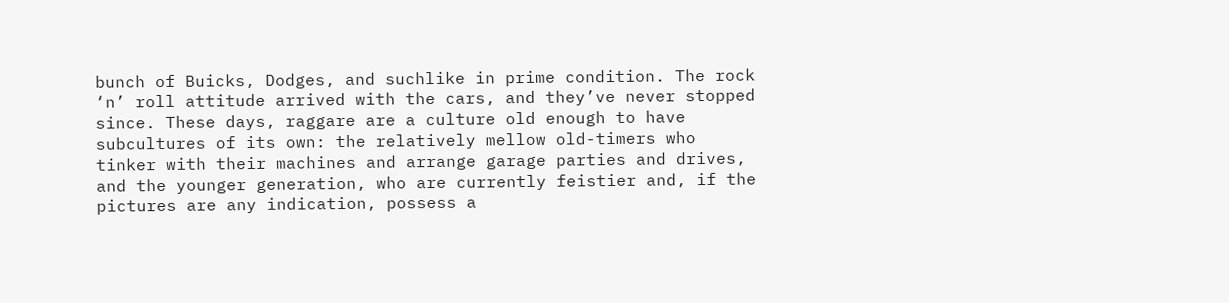bunch of Buicks, Dodges, and suchlike in prime condition. The rock ‘n’ roll attitude arrived with the cars, and they’ve never stopped since. These days, raggare are a culture old enough to have subcultures of its own: the relatively mellow old-timers who tinker with their machines and arrange garage parties and drives, and the younger generation, who are currently feistier and, if the pictures are any indication, possess a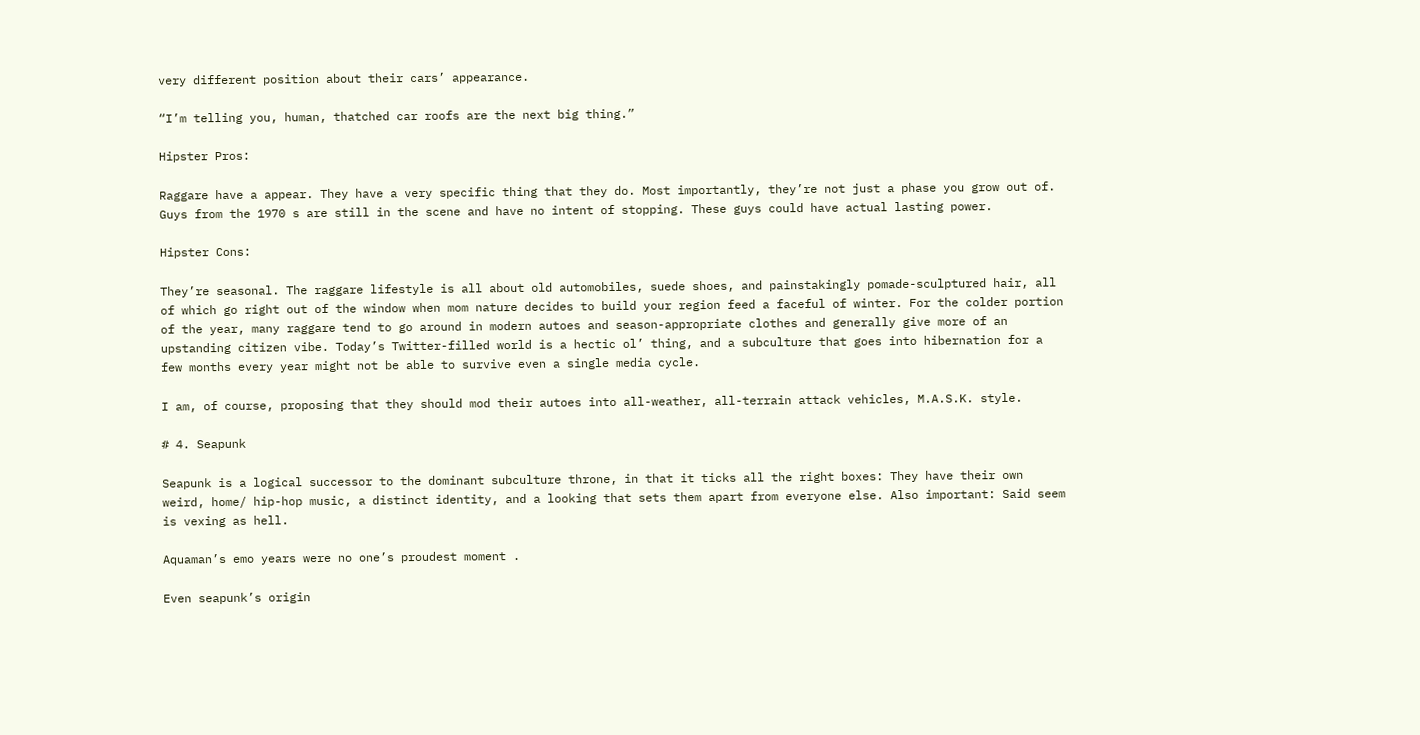very different position about their cars’ appearance.

“I’m telling you, human, thatched car roofs are the next big thing.”

Hipster Pros:

Raggare have a appear. They have a very specific thing that they do. Most importantly, they’re not just a phase you grow out of. Guys from the 1970 s are still in the scene and have no intent of stopping. These guys could have actual lasting power.

Hipster Cons:

They’re seasonal. The raggare lifestyle is all about old automobiles, suede shoes, and painstakingly pomade-sculptured hair, all of which go right out of the window when mom nature decides to build your region feed a faceful of winter. For the colder portion of the year, many raggare tend to go around in modern autoes and season-appropriate clothes and generally give more of an upstanding citizen vibe. Today’s Twitter-filled world is a hectic ol’ thing, and a subculture that goes into hibernation for a few months every year might not be able to survive even a single media cycle.

I am, of course, proposing that they should mod their autoes into all-weather, all-terrain attack vehicles, M.A.S.K. style.

# 4. Seapunk

Seapunk is a logical successor to the dominant subculture throne, in that it ticks all the right boxes: They have their own weird, home/ hip-hop music, a distinct identity, and a looking that sets them apart from everyone else. Also important: Said seem is vexing as hell.

Aquaman’s emo years were no one’s proudest moment .

Even seapunk’s origin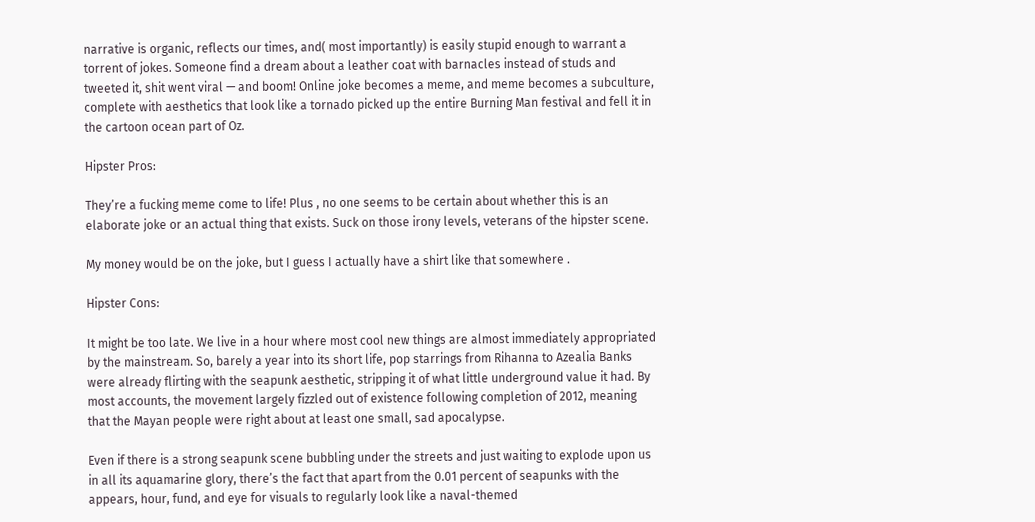narrative is organic, reflects our times, and( most importantly) is easily stupid enough to warrant a torrent of jokes. Someone find a dream about a leather coat with barnacles instead of studs and tweeted it, shit went viral — and boom! Online joke becomes a meme, and meme becomes a subculture, complete with aesthetics that look like a tornado picked up the entire Burning Man festival and fell it in the cartoon ocean part of Oz.

Hipster Pros:

They’re a fucking meme come to life! Plus , no one seems to be certain about whether this is an elaborate joke or an actual thing that exists. Suck on those irony levels, veterans of the hipster scene.

My money would be on the joke, but I guess I actually have a shirt like that somewhere .

Hipster Cons:

It might be too late. We live in a hour where most cool new things are almost immediately appropriated by the mainstream. So, barely a year into its short life, pop starrings from Rihanna to Azealia Banks were already flirting with the seapunk aesthetic, stripping it of what little underground value it had. By most accounts, the movement largely fizzled out of existence following completion of 2012, meaning that the Mayan people were right about at least one small, sad apocalypse.

Even if there is a strong seapunk scene bubbling under the streets and just waiting to explode upon us in all its aquamarine glory, there’s the fact that apart from the 0.01 percent of seapunks with the appears, hour, fund, and eye for visuals to regularly look like a naval-themed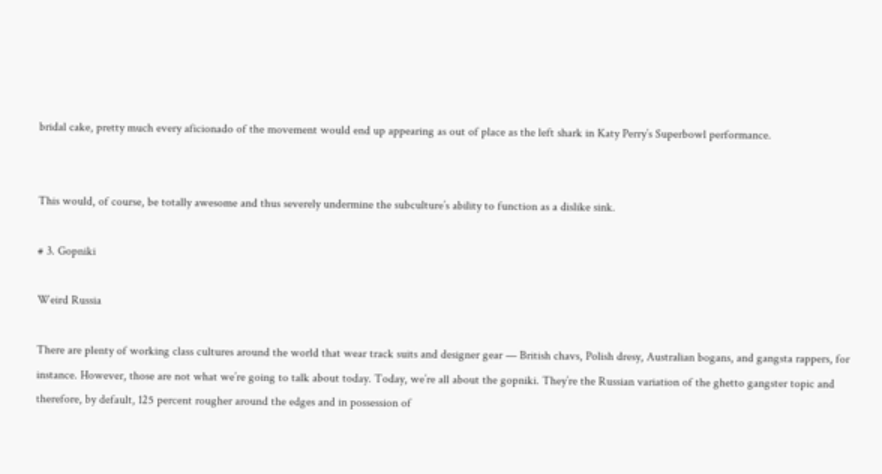bridal cake, pretty much every aficionado of the movement would end up appearing as out of place as the left shark in Katy Perry’s Superbowl performance.


This would, of course, be totally awesome and thus severely undermine the subculture’s ability to function as a dislike sink.

# 3. Gopniki

Weird Russia

There are plenty of working class cultures around the world that wear track suits and designer gear — British chavs, Polish dresy, Australian bogans, and gangsta rappers, for instance. However, those are not what we’re going to talk about today. Today, we’re all about the gopniki. They’re the Russian variation of the ghetto gangster topic and therefore, by default, 125 percent rougher around the edges and in possession of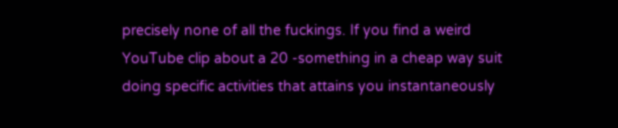precisely none of all the fuckings. If you find a weird YouTube clip about a 20 -something in a cheap way suit doing specific activities that attains you instantaneously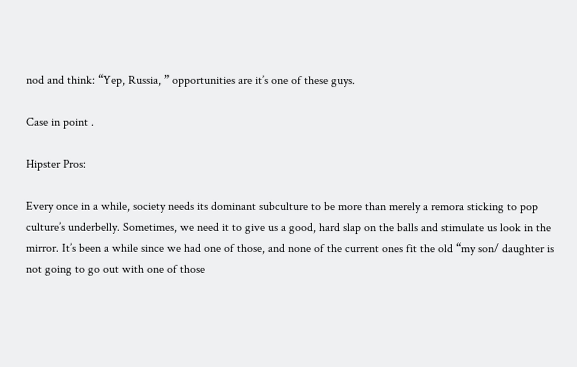nod and think: “Yep, Russia, ” opportunities are it’s one of these guys.

Case in point .

Hipster Pros:

Every once in a while, society needs its dominant subculture to be more than merely a remora sticking to pop culture’s underbelly. Sometimes, we need it to give us a good, hard slap on the balls and stimulate us look in the mirror. It’s been a while since we had one of those, and none of the current ones fit the old “my son/ daughter is not going to go out with one of those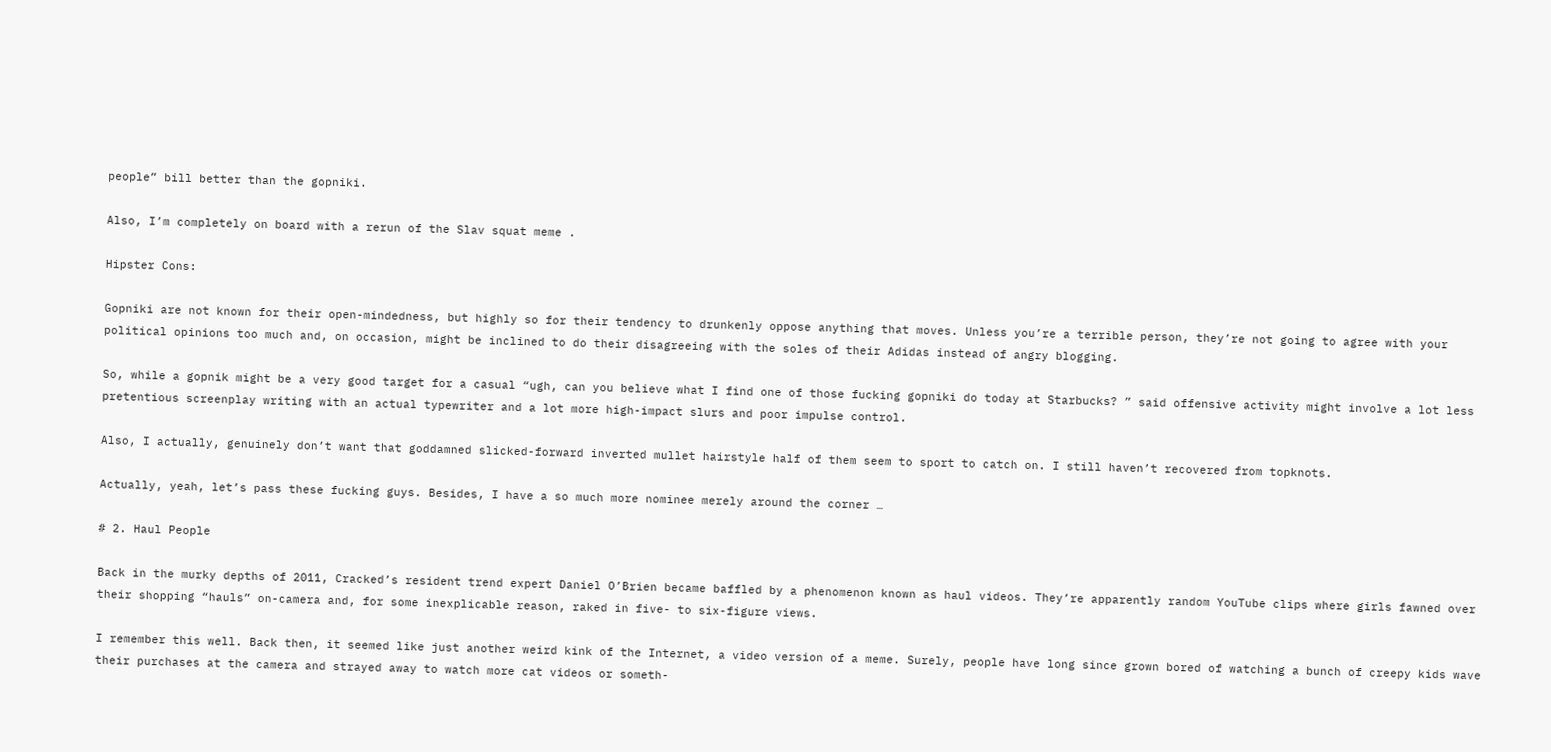people” bill better than the gopniki.

Also, I’m completely on board with a rerun of the Slav squat meme .

Hipster Cons:

Gopniki are not known for their open-mindedness, but highly so for their tendency to drunkenly oppose anything that moves. Unless you’re a terrible person, they’re not going to agree with your political opinions too much and, on occasion, might be inclined to do their disagreeing with the soles of their Adidas instead of angry blogging.

So, while a gopnik might be a very good target for a casual “ugh, can you believe what I find one of those fucking gopniki do today at Starbucks? ” said offensive activity might involve a lot less pretentious screenplay writing with an actual typewriter and a lot more high-impact slurs and poor impulse control.

Also, I actually, genuinely don’t want that goddamned slicked-forward inverted mullet hairstyle half of them seem to sport to catch on. I still haven’t recovered from topknots.

Actually, yeah, let’s pass these fucking guys. Besides, I have a so much more nominee merely around the corner …

# 2. Haul People

Back in the murky depths of 2011, Cracked’s resident trend expert Daniel O’Brien became baffled by a phenomenon known as haul videos. They’re apparently random YouTube clips where girls fawned over their shopping “hauls” on-camera and, for some inexplicable reason, raked in five- to six-figure views.

I remember this well. Back then, it seemed like just another weird kink of the Internet, a video version of a meme. Surely, people have long since grown bored of watching a bunch of creepy kids wave their purchases at the camera and strayed away to watch more cat videos or someth-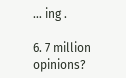… ing .

6. 7 million opinions?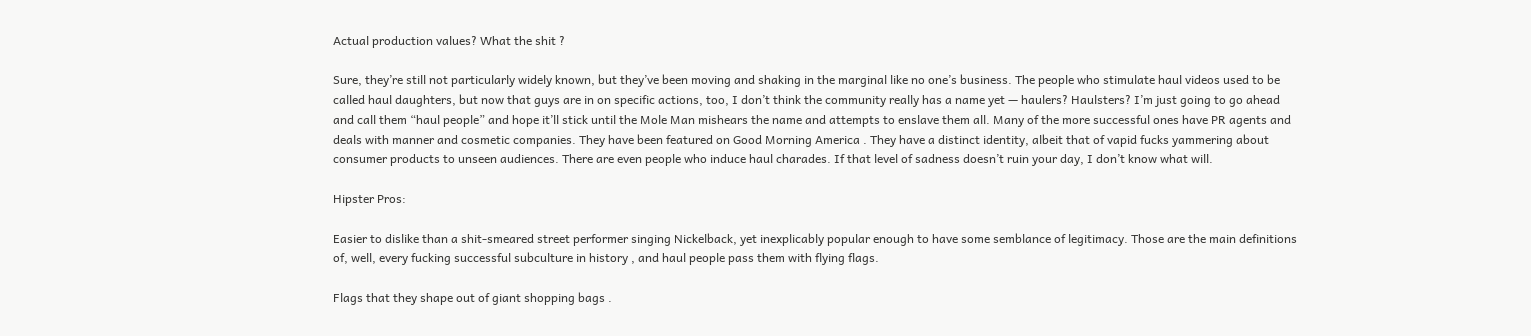Actual production values? What the shit ?

Sure, they’re still not particularly widely known, but they’ve been moving and shaking in the marginal like no one’s business. The people who stimulate haul videos used to be called haul daughters, but now that guys are in on specific actions, too, I don’t think the community really has a name yet — haulers? Haulsters? I’m just going to go ahead and call them “haul people” and hope it’ll stick until the Mole Man mishears the name and attempts to enslave them all. Many of the more successful ones have PR agents and deals with manner and cosmetic companies. They have been featured on Good Morning America . They have a distinct identity, albeit that of vapid fucks yammering about consumer products to unseen audiences. There are even people who induce haul charades. If that level of sadness doesn’t ruin your day, I don’t know what will.

Hipster Pros:

Easier to dislike than a shit-smeared street performer singing Nickelback, yet inexplicably popular enough to have some semblance of legitimacy. Those are the main definitions of, well, every fucking successful subculture in history , and haul people pass them with flying flags.

Flags that they shape out of giant shopping bags .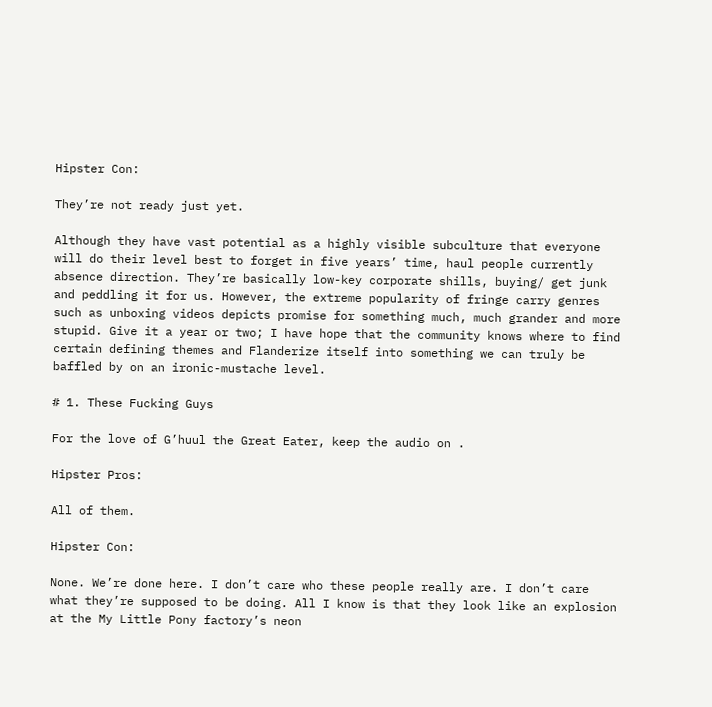Hipster Con:

They’re not ready just yet.

Although they have vast potential as a highly visible subculture that everyone will do their level best to forget in five years’ time, haul people currently absence direction. They’re basically low-key corporate shills, buying/ get junk and peddling it for us. However, the extreme popularity of fringe carry genres such as unboxing videos depicts promise for something much, much grander and more stupid. Give it a year or two; I have hope that the community knows where to find certain defining themes and Flanderize itself into something we can truly be baffled by on an ironic-mustache level.

# 1. These Fucking Guys

For the love of G’huul the Great Eater, keep the audio on .

Hipster Pros:

All of them.

Hipster Con:

None. We’re done here. I don’t care who these people really are. I don’t care what they’re supposed to be doing. All I know is that they look like an explosion at the My Little Pony factory’s neon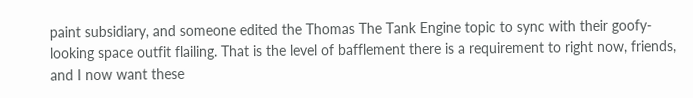paint subsidiary, and someone edited the Thomas The Tank Engine topic to sync with their goofy-looking space outfit flailing. That is the level of bafflement there is a requirement to right now, friends, and I now want these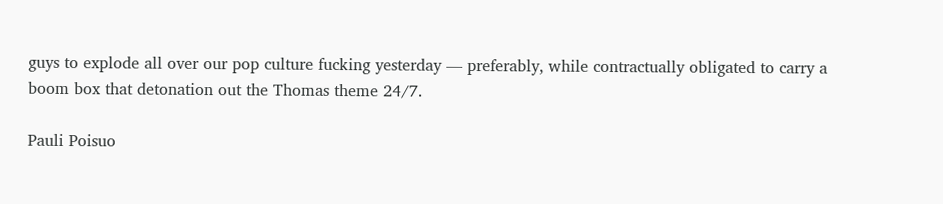guys to explode all over our pop culture fucking yesterday — preferably, while contractually obligated to carry a boom box that detonation out the Thomas theme 24/7.

Pauli Poisuo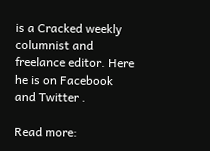is a Cracked weekly columnist and freelance editor. Here he is on Facebook and Twitter .

Read more: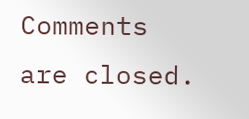Comments are closed.